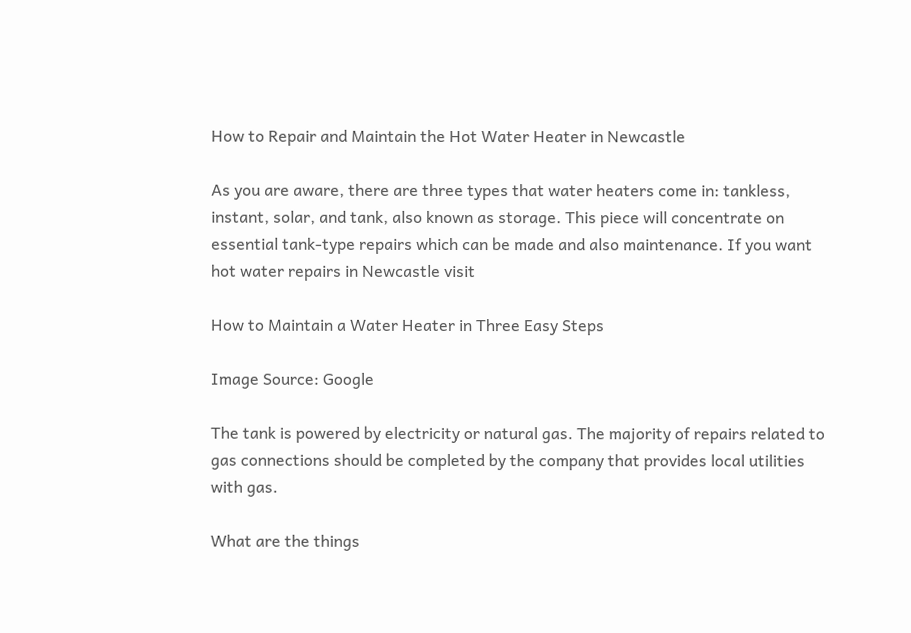How to Repair and Maintain the Hot Water Heater in Newcastle

As you are aware, there are three types that water heaters come in: tankless, instant, solar, and tank, also known as storage. This piece will concentrate on essential tank-type repairs which can be made and also maintenance. If you want hot water repairs in Newcastle visit

How to Maintain a Water Heater in Three Easy Steps

Image Source: Google

The tank is powered by electricity or natural gas. The majority of repairs related to gas connections should be completed by the company that provides local utilities with gas.

What are the things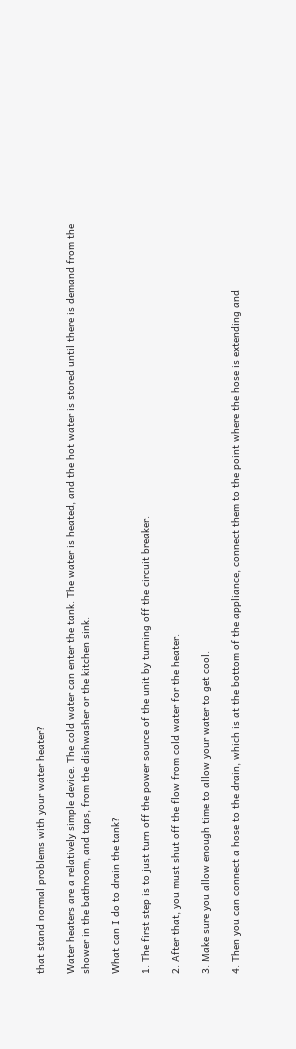that stand normal problems with your water heater?

Water heaters are a relatively simple device. The cold water can enter the tank. The water is heated, and the hot water is stored until there is demand from the shower in the bathroom, and taps, from the dishwasher or the kitchen sink.

What can I do to drain the tank?

1. The first step is to just turn off the power source of the unit by turning off the circuit breaker.

2. After that, you must shut off the flow from cold water for the heater.

3. Make sure you allow enough time to allow your water to get cool.

4. Then you can connect a hose to the drain, which is at the bottom of the appliance, connect them to the point where the hose is extending and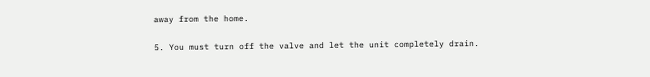away from the home.

5. You must turn off the valve and let the unit completely drain.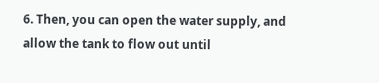6. Then, you can open the water supply, and allow the tank to flow out until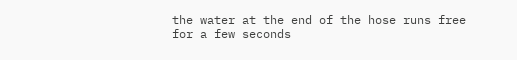the water at the end of the hose runs free for a few seconds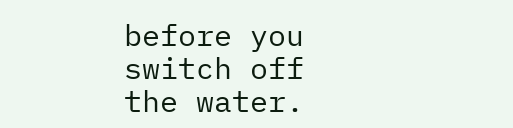before you switch off the water.